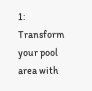1: Transform your pool area with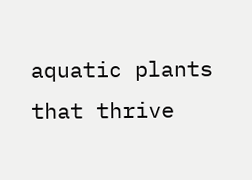aquatic plants that thrive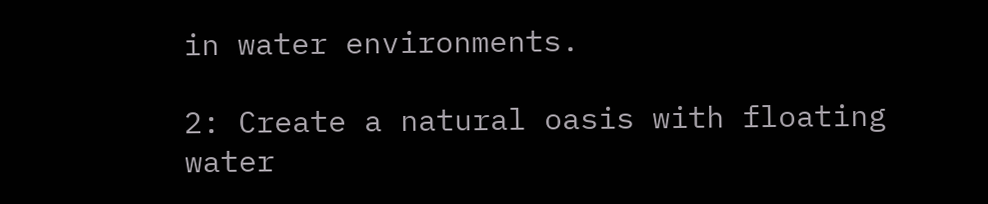in water environments.

2: Create a natural oasis with floating water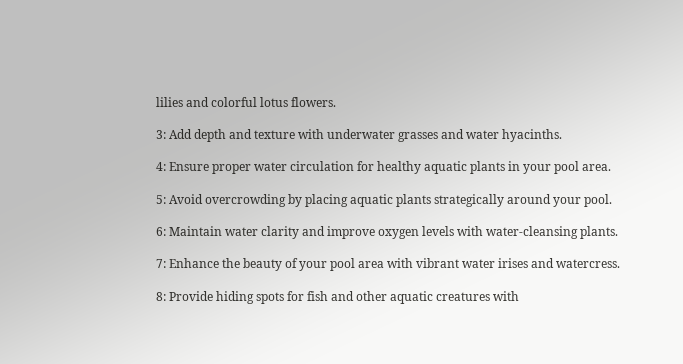lilies and colorful lotus flowers.

3: Add depth and texture with underwater grasses and water hyacinths.

4: Ensure proper water circulation for healthy aquatic plants in your pool area.

5: Avoid overcrowding by placing aquatic plants strategically around your pool.

6: Maintain water clarity and improve oxygen levels with water-cleansing plants.

7: Enhance the beauty of your pool area with vibrant water irises and watercress.

8: Provide hiding spots for fish and other aquatic creatures with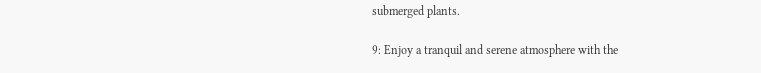submerged plants.

9: Enjoy a tranquil and serene atmosphere with the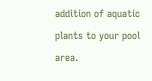addition of aquatic plants to your pool area.